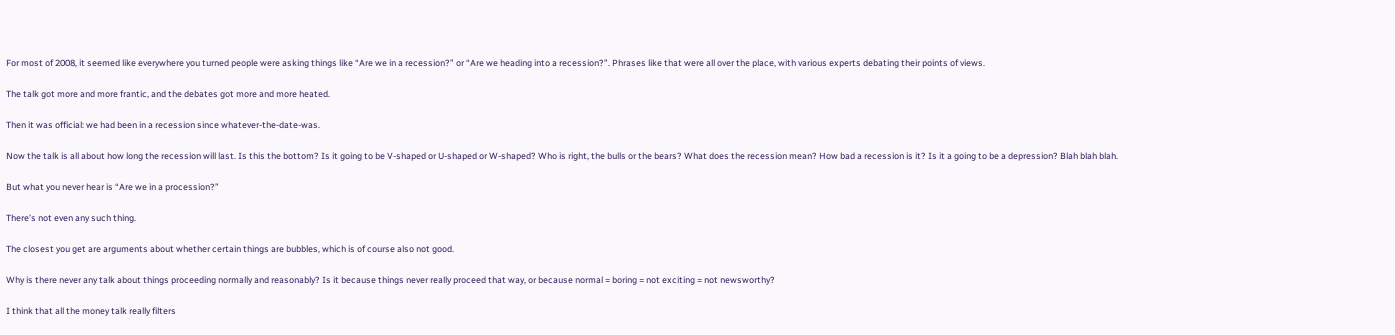For most of 2008, it seemed like everywhere you turned people were asking things like “Are we in a recession?” or “Are we heading into a recession?”. Phrases like that were all over the place, with various experts debating their points of views.

The talk got more and more frantic, and the debates got more and more heated.

Then it was official: we had been in a recession since whatever-the-date-was.

Now the talk is all about how long the recession will last. Is this the bottom? Is it going to be V-shaped or U-shaped or W-shaped? Who is right, the bulls or the bears? What does the recession mean? How bad a recession is it? Is it a going to be a depression? Blah blah blah.

But what you never hear is “Are we in a procession?”

There’s not even any such thing.

The closest you get are arguments about whether certain things are bubbles, which is of course also not good.

Why is there never any talk about things proceeding normally and reasonably? Is it because things never really proceed that way, or because normal = boring = not exciting = not newsworthy?

I think that all the money talk really filters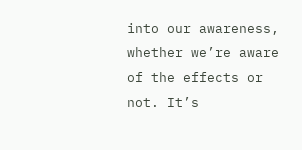into our awareness, whether we’re aware of the effects or not. It’s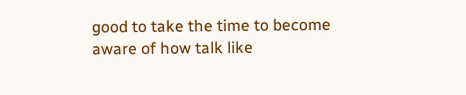good to take the time to become aware of how talk like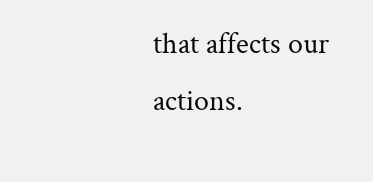that affects our actions.